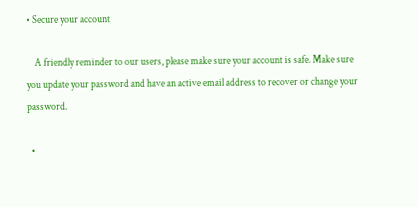• Secure your account

    A friendly reminder to our users, please make sure your account is safe. Make sure you update your password and have an active email address to recover or change your password.

  •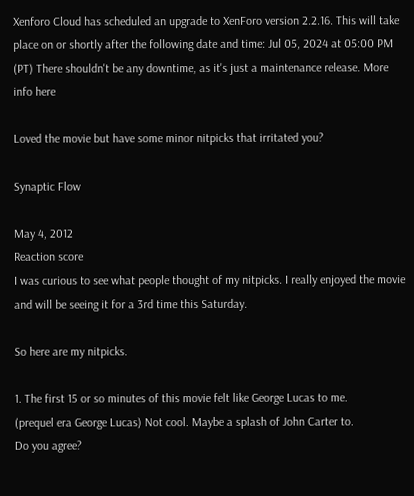Xenforo Cloud has scheduled an upgrade to XenForo version 2.2.16. This will take place on or shortly after the following date and time: Jul 05, 2024 at 05:00 PM (PT) There shouldn't be any downtime, as it's just a maintenance release. More info here

Loved the movie but have some minor nitpicks that irritated you?

Synaptic Flow

May 4, 2012
Reaction score
I was curious to see what people thought of my nitpicks. I really enjoyed the movie and will be seeing it for a 3rd time this Saturday.

So here are my nitpicks.

1. The first 15 or so minutes of this movie felt like George Lucas to me.
(prequel era George Lucas) Not cool. Maybe a splash of John Carter to.
Do you agree?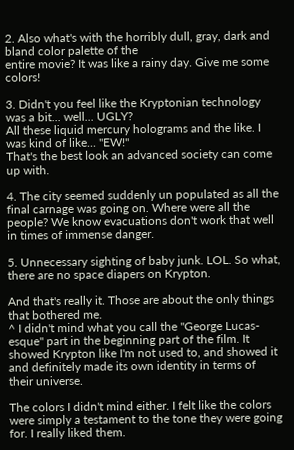2. Also what's with the horribly dull, gray, dark and bland color palette of the
entire movie? It was like a rainy day. Give me some colors!

3. Didn't you feel like the Kryptonian technology was a bit... well... UGLY?
All these liquid mercury holograms and the like. I was kind of like... "EW!"
That's the best look an advanced society can come up with.

4. The city seemed suddenly un populated as all the final carnage was going on. Where were all the people? We know evacuations don't work that well in times of immense danger.

5. Unnecessary sighting of baby junk. LOL. So what, there are no space diapers on Krypton.

And that's really it. Those are about the only things that bothered me.
^ I didn't mind what you call the "George Lucas-esque" part in the beginning part of the film. It showed Krypton like I'm not used to, and showed it and definitely made its own identity in terms of their universe.

The colors I didn't mind either. I felt like the colors were simply a testament to the tone they were going for. I really liked them.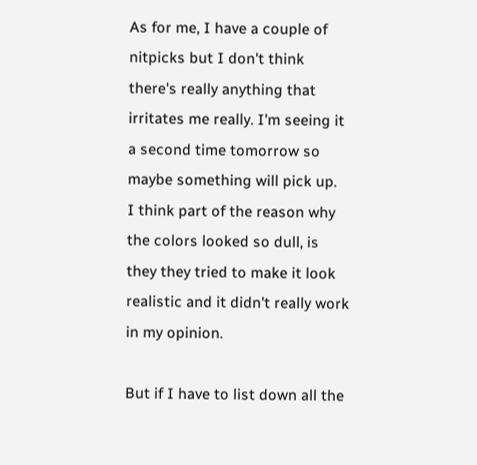As for me, I have a couple of nitpicks but I don't think there's really anything that irritates me really. I'm seeing it a second time tomorrow so maybe something will pick up.
I think part of the reason why the colors looked so dull, is they they tried to make it look realistic and it didn't really work in my opinion.

But if I have to list down all the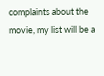complaints about the movie, my list will be a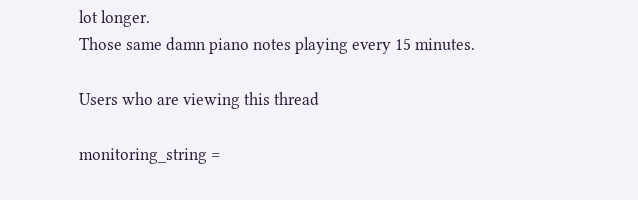lot longer.
Those same damn piano notes playing every 15 minutes.

Users who are viewing this thread

monitoring_string =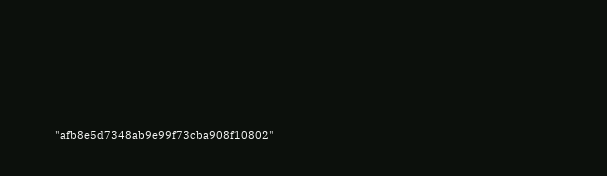"afb8e5d7348ab9e99f73cba908f10802"